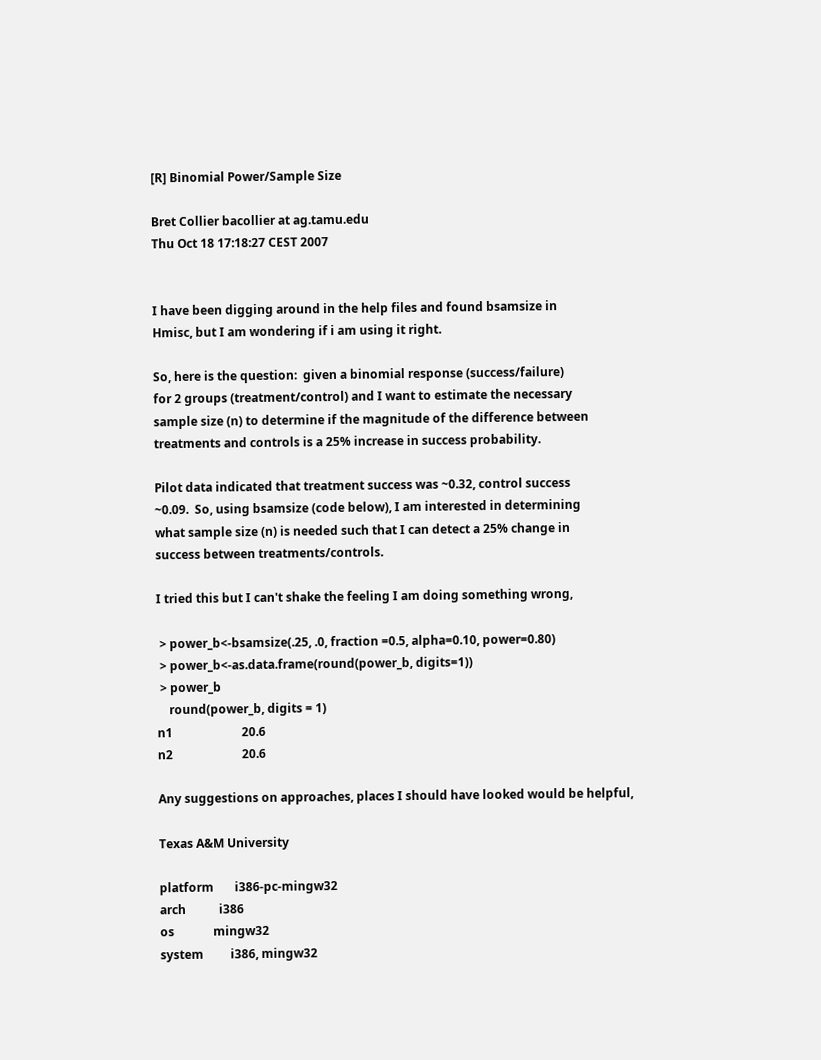[R] Binomial Power/Sample Size

Bret Collier bacollier at ag.tamu.edu
Thu Oct 18 17:18:27 CEST 2007


I have been digging around in the help files and found bsamsize in
Hmisc, but I am wondering if i am using it right.

So, here is the question:  given a binomial response (success/failure)
for 2 groups (treatment/control) and I want to estimate the necessary
sample size (n) to determine if the magnitude of the difference between
treatments and controls is a 25% increase in success probability.

Pilot data indicated that treatment success was ~0.32, control success
~0.09.  So, using bsamsize (code below), I am interested in determining
what sample size (n) is needed such that I can detect a 25% change in
success between treatments/controls.

I tried this but I can't shake the feeling I am doing something wrong,

 > power_b<-bsamsize(.25, .0, fraction =0.5, alpha=0.10, power=0.80)
 > power_b<-as.data.frame(round(power_b, digits=1))
 > power_b
    round(power_b, digits = 1)
n1                       20.6
n2                       20.6

Any suggestions on approaches, places I should have looked would be helpful,

Texas A&M University

platform       i386-pc-mingw32
arch           i386
os             mingw32
system         i386, mingw32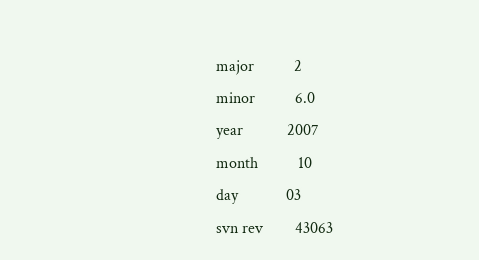major          2
minor          6.0
year           2007
month          10
day            03
svn rev        43063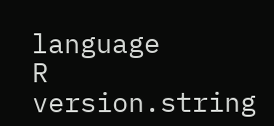language       R
version.string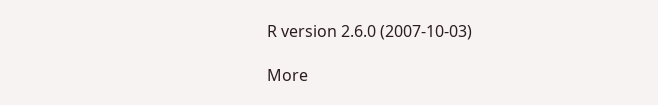R version 2.6.0 (2007-10-03)

More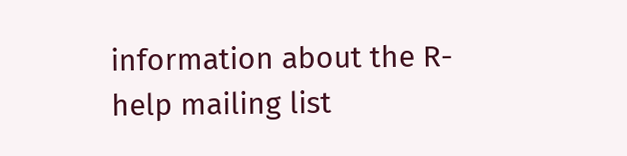information about the R-help mailing list